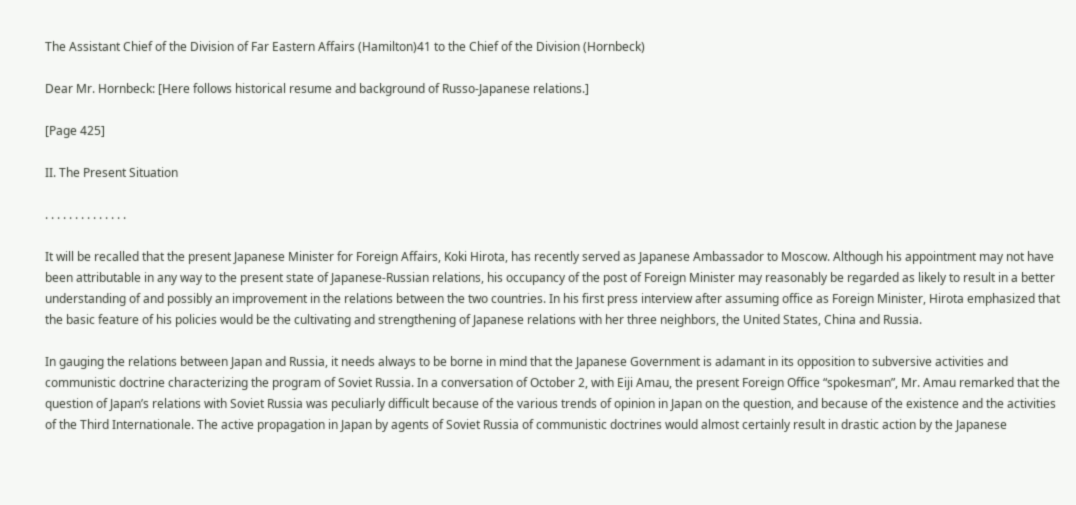The Assistant Chief of the Division of Far Eastern Affairs (Hamilton)41 to the Chief of the Division (Hornbeck)

Dear Mr. Hornbeck: [Here follows historical resume and background of Russo-Japanese relations.]

[Page 425]

II. The Present Situation

. . . . . . . . . . . . . .

It will be recalled that the present Japanese Minister for Foreign Affairs, Koki Hirota, has recently served as Japanese Ambassador to Moscow. Although his appointment may not have been attributable in any way to the present state of Japanese-Russian relations, his occupancy of the post of Foreign Minister may reasonably be regarded as likely to result in a better understanding of and possibly an improvement in the relations between the two countries. In his first press interview after assuming office as Foreign Minister, Hirota emphasized that the basic feature of his policies would be the cultivating and strengthening of Japanese relations with her three neighbors, the United States, China and Russia.

In gauging the relations between Japan and Russia, it needs always to be borne in mind that the Japanese Government is adamant in its opposition to subversive activities and communistic doctrine characterizing the program of Soviet Russia. In a conversation of October 2, with Eiji Amau, the present Foreign Office “spokesman”, Mr. Amau remarked that the question of Japan’s relations with Soviet Russia was peculiarly difficult because of the various trends of opinion in Japan on the question, and because of the existence and the activities of the Third Internationale. The active propagation in Japan by agents of Soviet Russia of communistic doctrines would almost certainly result in drastic action by the Japanese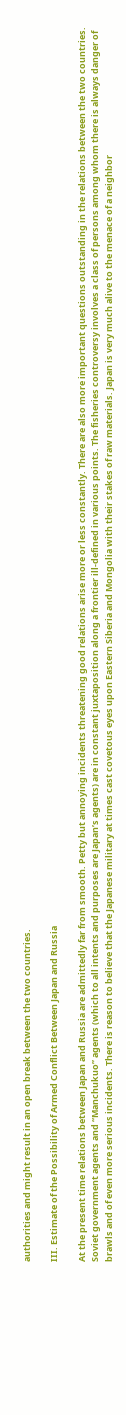authorities and might result in an open break between the two countries.

III. Estimate of the Possibility of Armed Conflict Between Japan and Russia

At the present time relations between Japan and Russia are admittedly far from smooth. Petty but annoying incidents threatening good relations arise more or less constantly. There are also more important questions outstanding in the relations between the two countries. Soviet government agents and “Manchukuo” agents (which to all intents and purposes are Japan’s agents) are in constant juxtaposition along a frontier ill-defined in various points. The fisheries controversy involves a class of persons among whom there is always danger of brawls and of even more serious incidents. There is reason to believe that the Japanese military at times cast covetous eyes upon Eastern Siberia and Mongolia with their stakes of raw materials. Japan is very much alive to the menace of a neighbor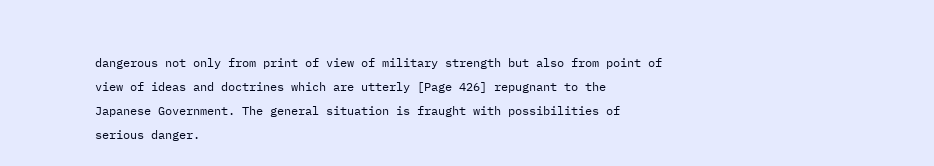dangerous not only from print of view of military strength but also from point of view of ideas and doctrines which are utterly [Page 426] repugnant to the Japanese Government. The general situation is fraught with possibilities of serious danger.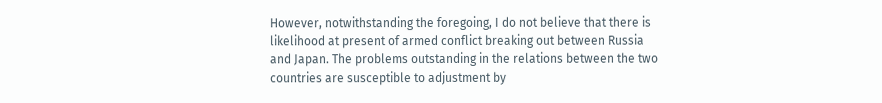However, notwithstanding the foregoing, I do not believe that there is likelihood at present of armed conflict breaking out between Russia and Japan. The problems outstanding in the relations between the two countries are susceptible to adjustment by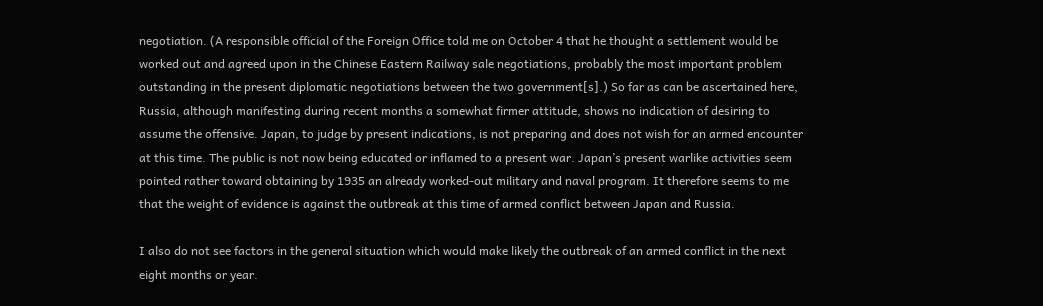negotiation. (A responsible official of the Foreign Office told me on October 4 that he thought a settlement would be worked out and agreed upon in the Chinese Eastern Railway sale negotiations, probably the most important problem outstanding in the present diplomatic negotiations between the two government[s].) So far as can be ascertained here, Russia, although manifesting during recent months a somewhat firmer attitude, shows no indication of desiring to assume the offensive. Japan, to judge by present indications, is not preparing and does not wish for an armed encounter at this time. The public is not now being educated or inflamed to a present war. Japan’s present warlike activities seem pointed rather toward obtaining by 1935 an already worked-out military and naval program. It therefore seems to me that the weight of evidence is against the outbreak at this time of armed conflict between Japan and Russia.

I also do not see factors in the general situation which would make likely the outbreak of an armed conflict in the next eight months or year.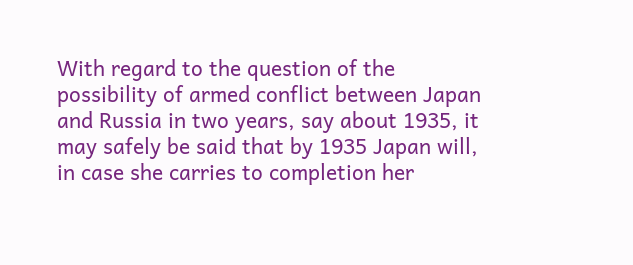With regard to the question of the possibility of armed conflict between Japan and Russia in two years, say about 1935, it may safely be said that by 1935 Japan will, in case she carries to completion her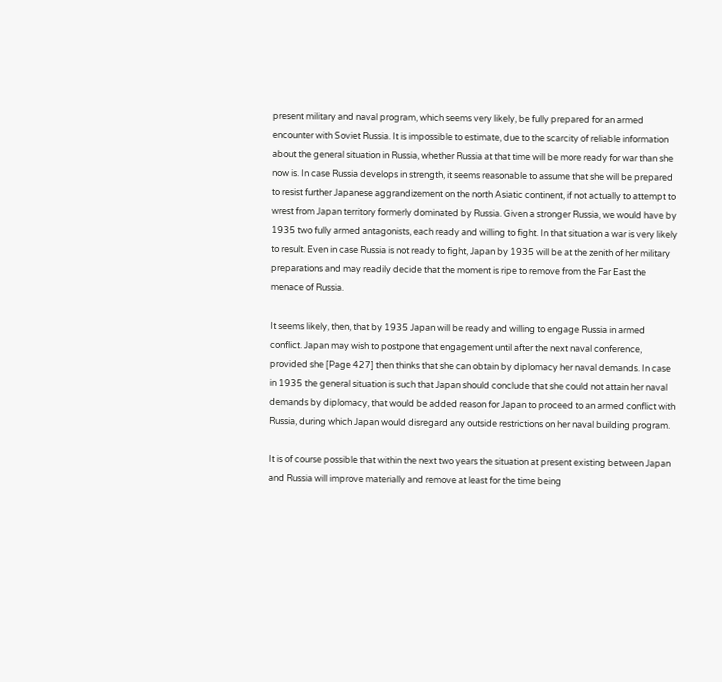present military and naval program, which seems very likely, be fully prepared for an armed encounter with Soviet Russia. It is impossible to estimate, due to the scarcity of reliable information about the general situation in Russia, whether Russia at that time will be more ready for war than she now is. In case Russia develops in strength, it seems reasonable to assume that she will be prepared to resist further Japanese aggrandizement on the north Asiatic continent, if not actually to attempt to wrest from Japan territory formerly dominated by Russia. Given a stronger Russia, we would have by 1935 two fully armed antagonists, each ready and willing to fight. In that situation a war is very likely to result. Even in case Russia is not ready to fight, Japan by 1935 will be at the zenith of her military preparations and may readily decide that the moment is ripe to remove from the Far East the menace of Russia.

It seems likely, then, that by 1935 Japan will be ready and willing to engage Russia in armed conflict. Japan may wish to postpone that engagement until after the next naval conference, provided she [Page 427] then thinks that she can obtain by diplomacy her naval demands. In case in 1935 the general situation is such that Japan should conclude that she could not attain her naval demands by diplomacy, that would be added reason for Japan to proceed to an armed conflict with Russia, during which Japan would disregard any outside restrictions on her naval building program.

It is of course possible that within the next two years the situation at present existing between Japan and Russia will improve materially and remove at least for the time being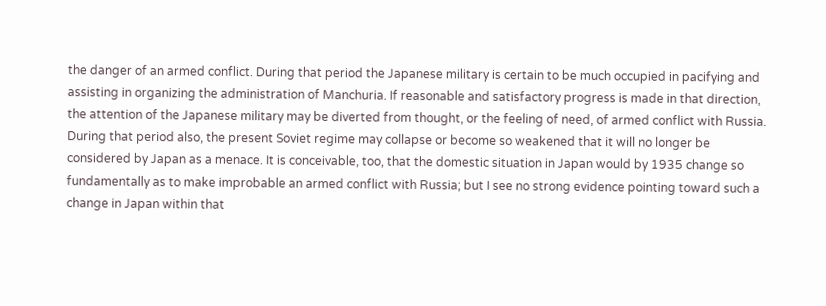the danger of an armed conflict. During that period the Japanese military is certain to be much occupied in pacifying and assisting in organizing the administration of Manchuria. If reasonable and satisfactory progress is made in that direction, the attention of the Japanese military may be diverted from thought, or the feeling of need, of armed conflict with Russia. During that period also, the present Soviet regime may collapse or become so weakened that it will no longer be considered by Japan as a menace. It is conceivable, too, that the domestic situation in Japan would by 1935 change so fundamentally as to make improbable an armed conflict with Russia; but I see no strong evidence pointing toward such a change in Japan within that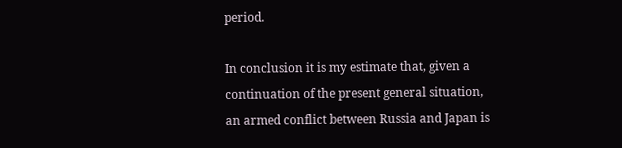period.

In conclusion it is my estimate that, given a continuation of the present general situation, an armed conflict between Russia and Japan is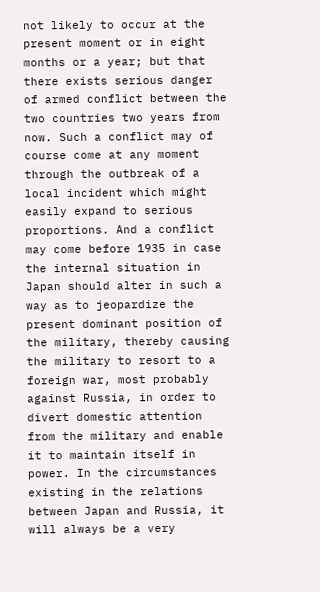not likely to occur at the present moment or in eight months or a year; but that there exists serious danger of armed conflict between the two countries two years from now. Such a conflict may of course come at any moment through the outbreak of a local incident which might easily expand to serious proportions. And a conflict may come before 1935 in case the internal situation in Japan should alter in such a way as to jeopardize the present dominant position of the military, thereby causing the military to resort to a foreign war, most probably against Russia, in order to divert domestic attention from the military and enable it to maintain itself in power. In the circumstances existing in the relations between Japan and Russia, it will always be a very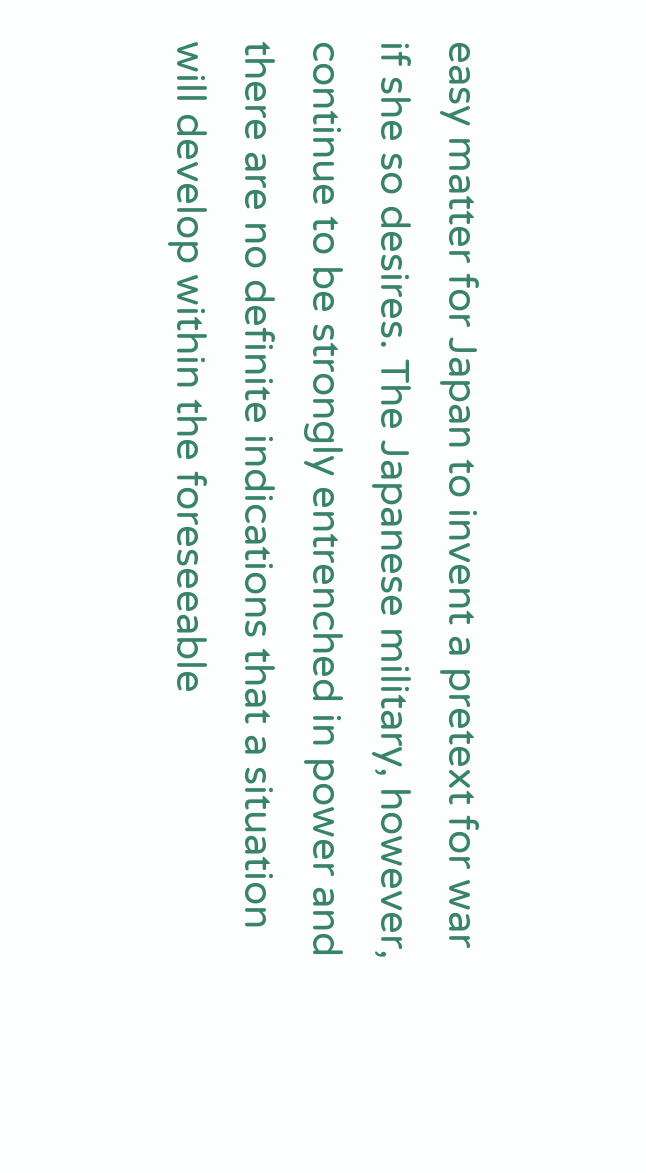easy matter for Japan to invent a pretext for war if she so desires. The Japanese military, however, continue to be strongly entrenched in power and there are no definite indications that a situation will develop within the foreseeable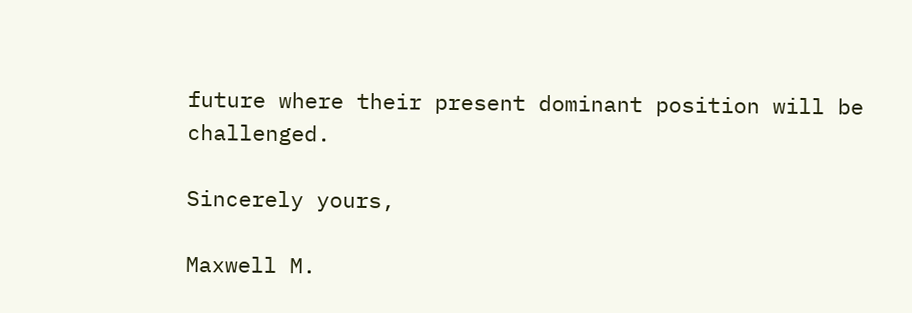future where their present dominant position will be challenged.

Sincerely yours,

Maxwell M.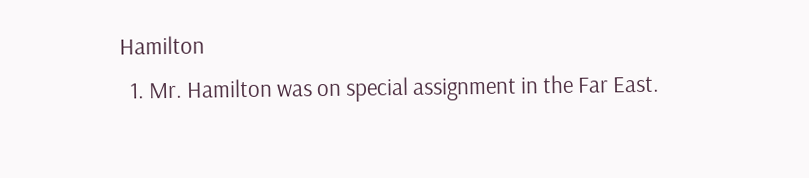Hamilton
  1. Mr. Hamilton was on special assignment in the Far East.